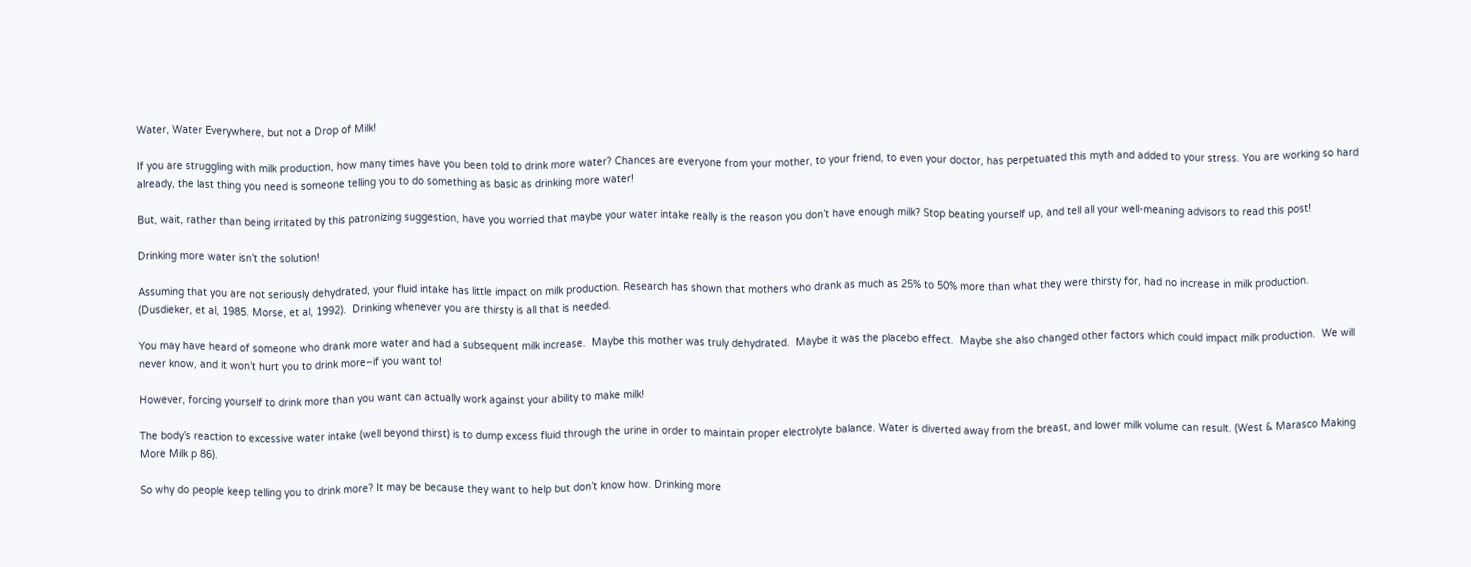Water, Water Everywhere, but not a Drop of Milk!

If you are struggling with milk production, how many times have you been told to drink more water? Chances are everyone from your mother, to your friend, to even your doctor, has perpetuated this myth and added to your stress. You are working so hard already, the last thing you need is someone telling you to do something as basic as drinking more water!

But, wait, rather than being irritated by this patronizing suggestion, have you worried that maybe your water intake really is the reason you don’t have enough milk? Stop beating yourself up, and tell all your well-meaning advisors to read this post!

Drinking more water isn’t the solution!

Assuming that you are not seriously dehydrated, your fluid intake has little impact on milk production. Research has shown that mothers who drank as much as 25% to 50% more than what they were thirsty for, had no increase in milk production. (Dusdieker, et al, 1985. Morse, et al, 1992).  Drinking whenever you are thirsty is all that is needed.

You may have heard of someone who drank more water and had a subsequent milk increase.  Maybe this mother was truly dehydrated.  Maybe it was the placebo effect.  Maybe she also changed other factors which could impact milk production.  We will never know, and it won’t hurt you to drink more–if you want to!

However, forcing yourself to drink more than you want can actually work against your ability to make milk!

The body’s reaction to excessive water intake (well beyond thirst) is to dump excess fluid through the urine in order to maintain proper electrolyte balance. Water is diverted away from the breast, and lower milk volume can result. (West & Marasco Making More Milk p 86).

So why do people keep telling you to drink more? It may be because they want to help but don’t know how. Drinking more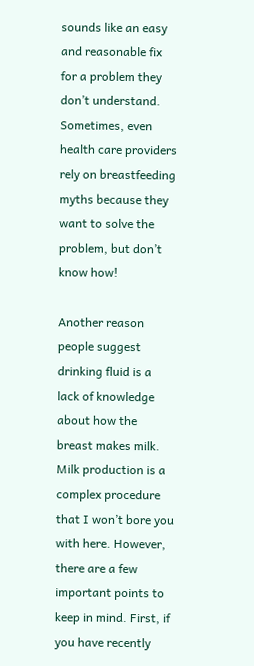sounds like an easy and reasonable fix for a problem they don’t understand. Sometimes, even health care providers rely on breastfeeding myths because they want to solve the problem, but don’t know how!

Another reason people suggest drinking fluid is a lack of knowledge about how the breast makes milk. Milk production is a complex procedure that I won’t bore you with here. However, there are a few important points to keep in mind. First, if you have recently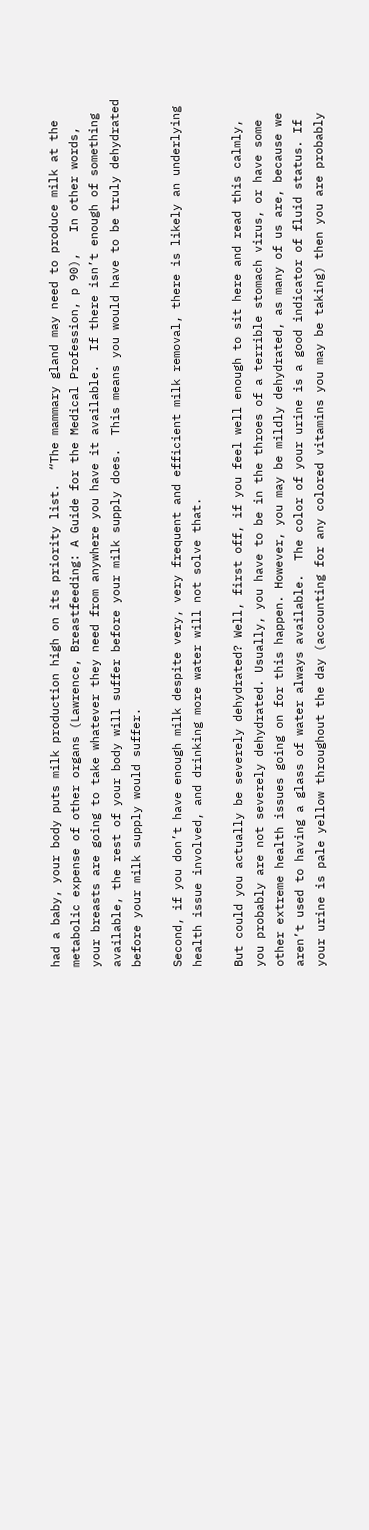had a baby, your body puts milk production high on its priority list.  “The mammary gland may need to produce milk at the metabolic expense of other organs (Lawrence, Breastfeeding: A Guide for the Medical Profession, p 90),   In other words, your breasts are going to take whatever they need from anywhere you have it available.  If there isn’t enough of something available, the rest of your body will suffer before your milk supply does.  This means you would have to be truly dehydrated before your milk supply would suffer.

Second, if you don’t have enough milk despite very, very frequent and efficient milk removal, there is likely an underlying health issue involved, and drinking more water will not solve that.

But could you actually be severely dehydrated? Well, first off, if you feel well enough to sit here and read this calmly, you probably are not severely dehydrated. Usually, you have to be in the throes of a terrible stomach virus, or have some other extreme health issues going on for this happen. However, you may be mildly dehydrated, as many of us are, because we aren’t used to having a glass of water always available.  The color of your urine is a good indicator of fluid status. If your urine is pale yellow throughout the day (accounting for any colored vitamins you may be taking) then you are probably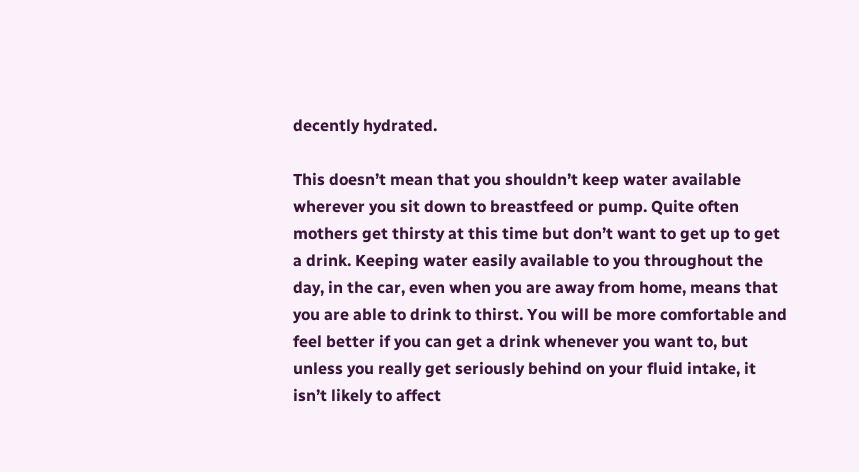decently hydrated.

This doesn’t mean that you shouldn’t keep water available wherever you sit down to breastfeed or pump. Quite often mothers get thirsty at this time but don’t want to get up to get a drink. Keeping water easily available to you throughout the day, in the car, even when you are away from home, means that you are able to drink to thirst. You will be more comfortable and feel better if you can get a drink whenever you want to, but unless you really get seriously behind on your fluid intake, it isn’t likely to affect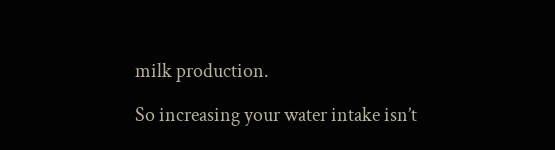milk production.

So increasing your water intake isn’t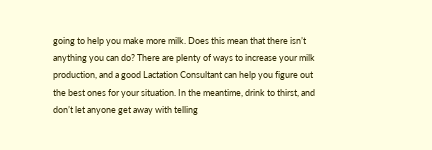going to help you make more milk. Does this mean that there isn’t anything you can do? There are plenty of ways to increase your milk production, and a good Lactation Consultant can help you figure out the best ones for your situation. In the meantime, drink to thirst, and don’t let anyone get away with telling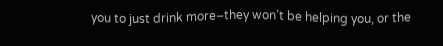you to just drink more–they won’t be helping you, or the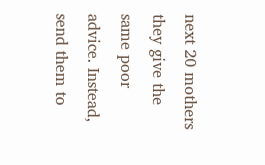next 20 mothers they give the same poor advice. Instead, send them to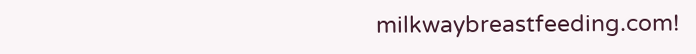milkwaybreastfeeding.com!